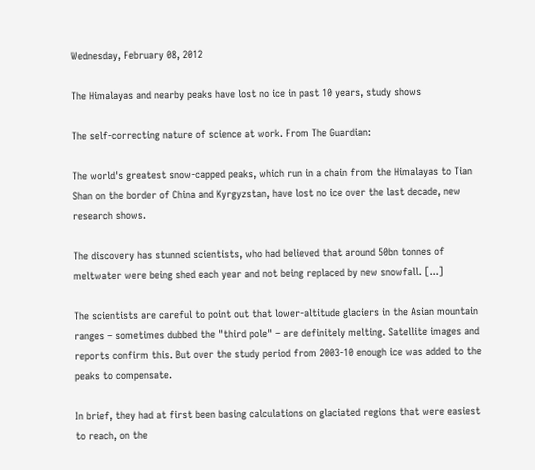Wednesday, February 08, 2012

The Himalayas and nearby peaks have lost no ice in past 10 years, study shows

The self-correcting nature of science at work. From The Guardian:

The world's greatest snow-capped peaks, which run in a chain from the Himalayas to Tian Shan on the border of China and Kyrgyzstan, have lost no ice over the last decade, new research shows.

The discovery has stunned scientists, who had believed that around 50bn tonnes of meltwater were being shed each year and not being replaced by new snowfall. [...]

The scientists are careful to point out that lower-altitude glaciers in the Asian mountain ranges – sometimes dubbed the "third pole" – are definitely melting. Satellite images and reports confirm this. But over the study period from 2003-10 enough ice was added to the peaks to compensate.

In brief, they had at first been basing calculations on glaciated regions that were easiest to reach, on the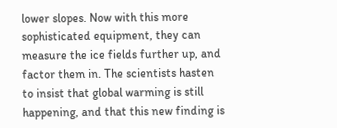lower slopes. Now with this more sophisticated equipment, they can measure the ice fields further up, and factor them in. The scientists hasten to insist that global warming is still happening, and that this new finding is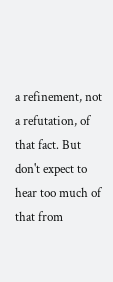a refinement, not a refutation, of that fact. But don't expect to hear too much of that from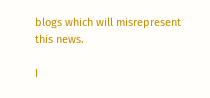blogs which will misrepresent this news.

I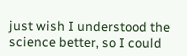just wish I understood the science better, so I could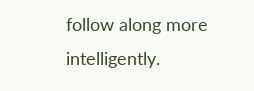follow along more intelligently.